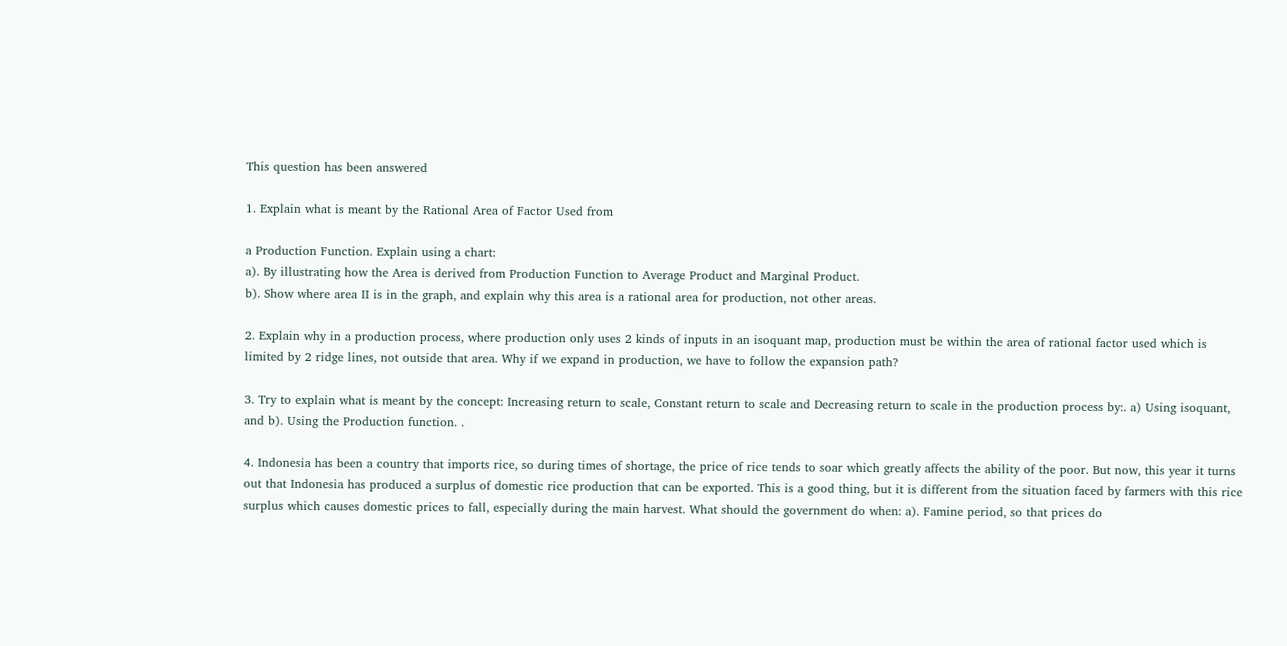This question has been answered

1. Explain what is meant by the Rational Area of Factor Used from

a Production Function. Explain using a chart:
a). By illustrating how the Area is derived from Production Function to Average Product and Marginal Product.
b). Show where area II is in the graph, and explain why this area is a rational area for production, not other areas.

2. Explain why in a production process, where production only uses 2 kinds of inputs in an isoquant map, production must be within the area of rational factor used which is limited by 2 ridge lines, not outside that area. Why if we expand in production, we have to follow the expansion path?

3. Try to explain what is meant by the concept: Increasing return to scale, Constant return to scale and Decreasing return to scale in the production process by:. a) Using isoquant, and b). Using the Production function. .

4. Indonesia has been a country that imports rice, so during times of shortage, the price of rice tends to soar which greatly affects the ability of the poor. But now, this year it turns out that Indonesia has produced a surplus of domestic rice production that can be exported. This is a good thing, but it is different from the situation faced by farmers with this rice surplus which causes domestic prices to fall, especially during the main harvest. What should the government do when: a). Famine period, so that prices do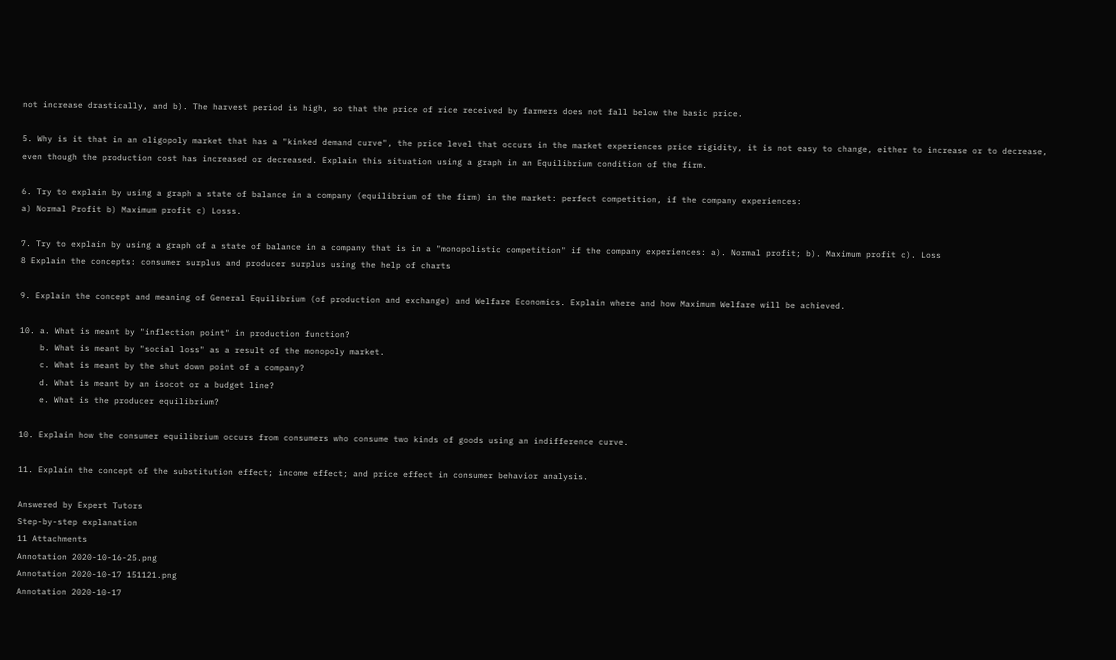not increase drastically, and b). The harvest period is high, so that the price of rice received by farmers does not fall below the basic price.

5. Why is it that in an oligopoly market that has a "kinked demand curve", the price level that occurs in the market experiences price rigidity, it is not easy to change, either to increase or to decrease, even though the production cost has increased or decreased. Explain this situation using a graph in an Equilibrium condition of the firm.

6. Try to explain by using a graph a state of balance in a company (equilibrium of the firm) in the market: perfect competition, if the company experiences:
a) Normal Profit b) Maximum profit c) Losss.

7. Try to explain by using a graph of a state of balance in a company that is in a "monopolistic competition" if the company experiences: a). Normal profit; b). Maximum profit c). Loss
8 Explain the concepts: consumer surplus and producer surplus using the help of charts

9. Explain the concept and meaning of General Equilibrium (of production and exchange) and Welfare Economics. Explain where and how Maximum Welfare will be achieved.

10. a. What is meant by "inflection point" in production function?
    b. What is meant by "social loss" as a result of the monopoly market.
    c. What is meant by the shut down point of a company?
    d. What is meant by an isocot or a budget line?
    e. What is the producer equilibrium?

10. Explain how the consumer equilibrium occurs from consumers who consume two kinds of goods using an indifference curve.

11. Explain the concept of the substitution effect; income effect; and price effect in consumer behavior analysis.

Answered by Expert Tutors
Step-by-step explanation
11 Attachments
Annotation 2020-10-16-25.png
Annotation 2020-10-17 151121.png
Annotation 2020-10-17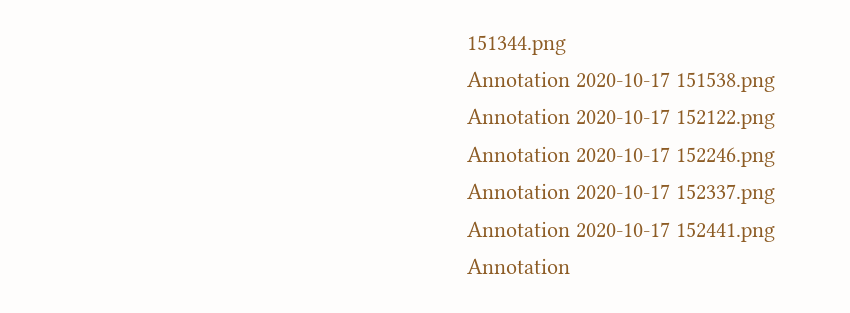151344.png
Annotation 2020-10-17 151538.png
Annotation 2020-10-17 152122.png
Annotation 2020-10-17 152246.png
Annotation 2020-10-17 152337.png
Annotation 2020-10-17 152441.png
Annotation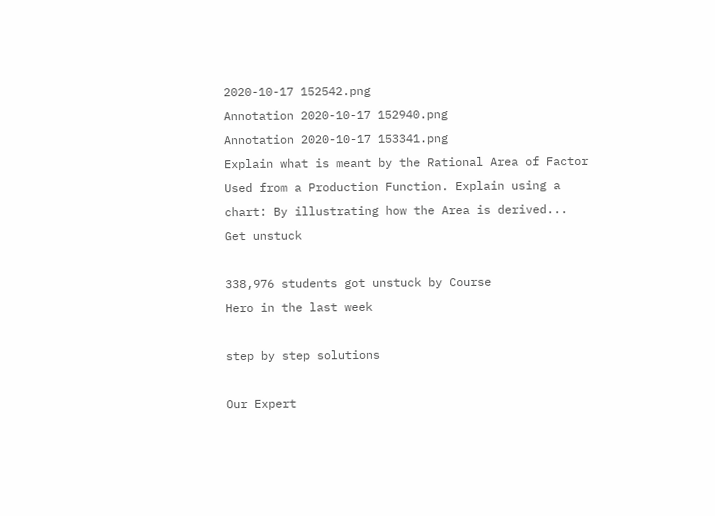2020-10-17 152542.png
Annotation 2020-10-17 152940.png
Annotation 2020-10-17 153341.png
Explain what is meant by the Rational Area of Factor Used from a Production Function. Explain using a chart: By illustrating how the Area is derived...
Get unstuck

338,976 students got unstuck by Course
Hero in the last week

step by step solutions

Our Expert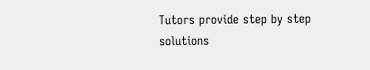Tutors provide step by step solutions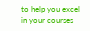to help you excel in your courses